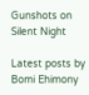Gunshots on Silent Night

Latest posts by Bomi Ehimony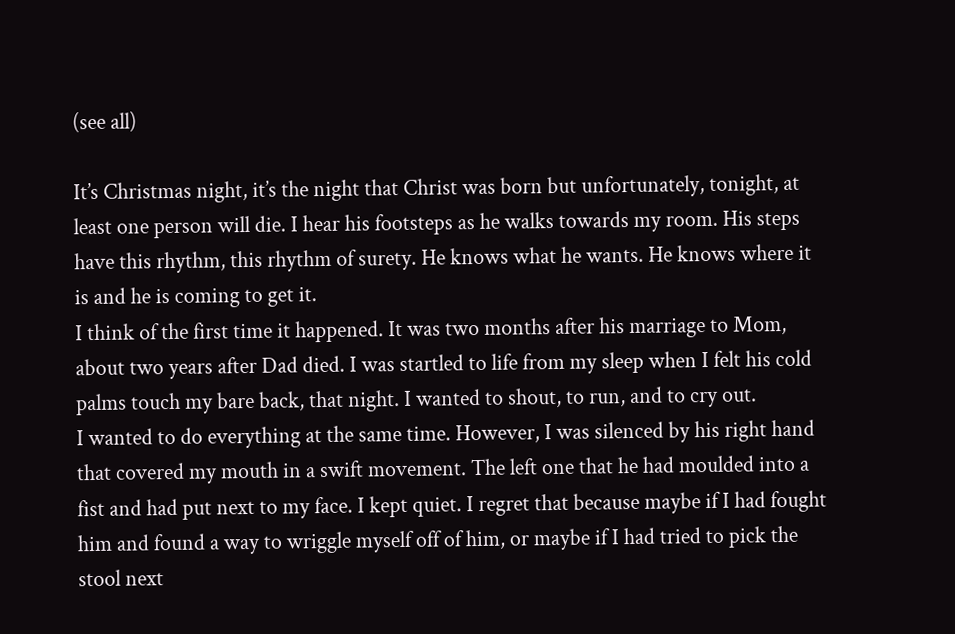(see all)

It’s Christmas night, it’s the night that Christ was born but unfortunately, tonight, at least one person will die. I hear his footsteps as he walks towards my room. His steps have this rhythm, this rhythm of surety. He knows what he wants. He knows where it is and he is coming to get it.
I think of the first time it happened. It was two months after his marriage to Mom, about two years after Dad died. I was startled to life from my sleep when I felt his cold palms touch my bare back, that night. I wanted to shout, to run, and to cry out.
I wanted to do everything at the same time. However, I was silenced by his right hand that covered my mouth in a swift movement. The left one that he had moulded into a fist and had put next to my face. I kept quiet. I regret that because maybe if I had fought him and found a way to wriggle myself off of him, or maybe if I had tried to pick the stool next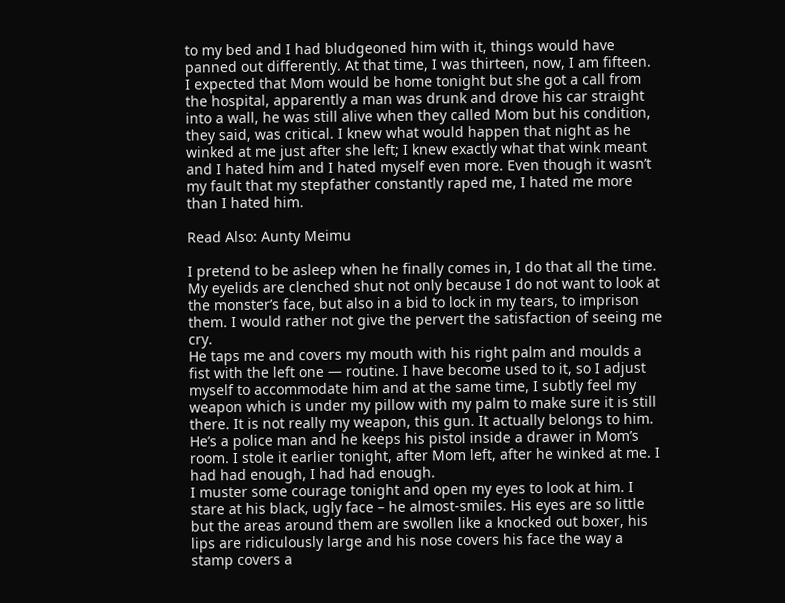to my bed and I had bludgeoned him with it, things would have panned out differently. At that time, I was thirteen, now, I am fifteen.
I expected that Mom would be home tonight but she got a call from the hospital, apparently a man was drunk and drove his car straight into a wall, he was still alive when they called Mom but his condition, they said, was critical. I knew what would happen that night as he winked at me just after she left; I knew exactly what that wink meant and I hated him and I hated myself even more. Even though it wasn’t my fault that my stepfather constantly raped me, I hated me more than I hated him.

Read Also: Aunty Meimu

I pretend to be asleep when he finally comes in, I do that all the time. My eyelids are clenched shut not only because I do not want to look at the monster’s face, but also in a bid to lock in my tears, to imprison them. I would rather not give the pervert the satisfaction of seeing me cry.
He taps me and covers my mouth with his right palm and moulds a fist with the left one — routine. I have become used to it, so I adjust myself to accommodate him and at the same time, I subtly feel my weapon which is under my pillow with my palm to make sure it is still there. It is not really my weapon, this gun. It actually belongs to him. He’s a police man and he keeps his pistol inside a drawer in Mom’s room. I stole it earlier tonight, after Mom left, after he winked at me. I had had enough, I had had enough.
I muster some courage tonight and open my eyes to look at him. I stare at his black, ugly face – he almost-smiles. His eyes are so little but the areas around them are swollen like a knocked out boxer, his lips are ridiculously large and his nose covers his face the way a stamp covers a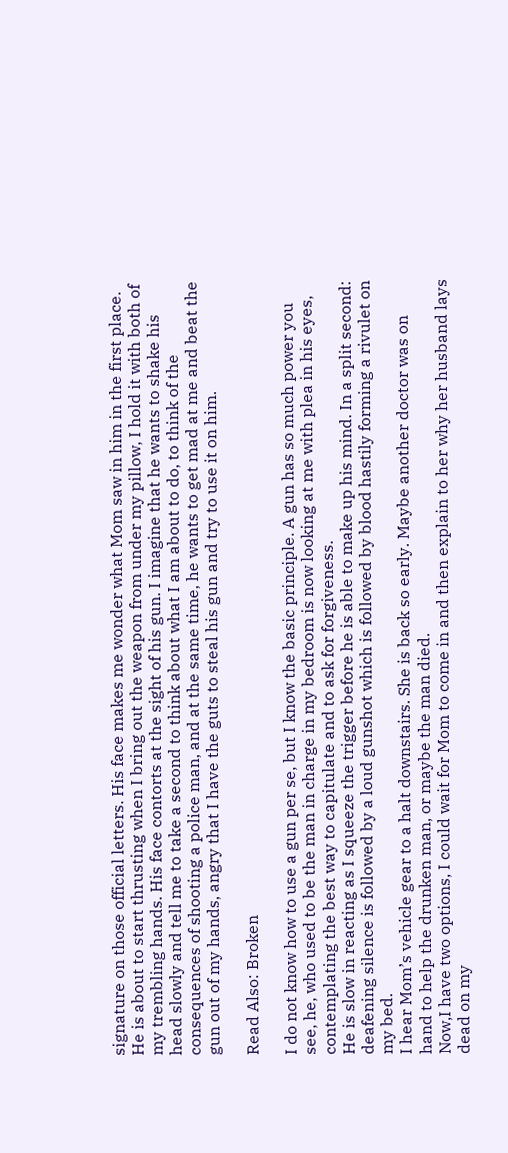signature on those official letters. His face makes me wonder what Mom saw in him in the first place.
He is about to start thrusting when I bring out the weapon from under my pillow, I hold it with both of my trembling hands. His face contorts at the sight of his gun. I imagine that he wants to shake his head slowly and tell me to take a second to think about what I am about to do, to think of the consequences of shooting a police man, and at the same time, he wants to get mad at me and beat the gun out of my hands, angry that I have the guts to steal his gun and try to use it on him.

Read Also: Broken

I do not know how to use a gun per se, but I know the basic principle. A gun has so much power you see, he, who used to be the man in charge in my bedroom is now looking at me with plea in his eyes, contemplating the best way to capitulate and to ask for forgiveness.
He is slow in reacting as I squeeze the trigger before he is able to make up his mind. In a split second: deafening silence is followed by a loud gunshot which is followed by blood hastily forming a rivulet on my bed.
I hear Mom’s vehicle gear to a halt downstairs. She is back so early. Maybe another doctor was on hand to help the drunken man, or maybe the man died.
Now,I have two options, I could wait for Mom to come in and then explain to her why her husband lays dead on my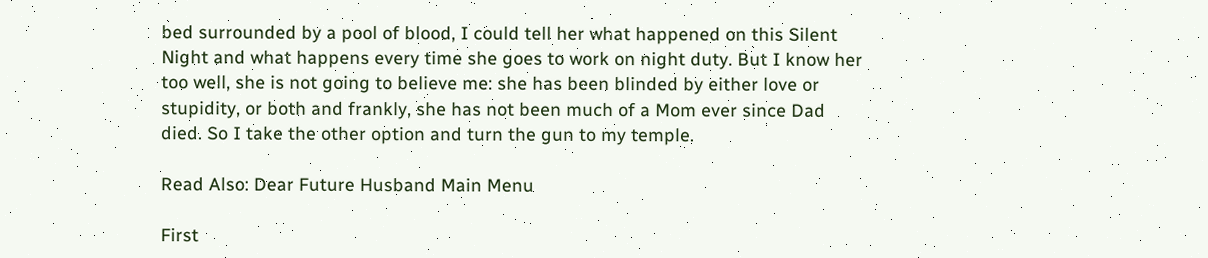bed surrounded by a pool of blood, I could tell her what happened on this Silent Night and what happens every time she goes to work on night duty. But I know her too well, she is not going to believe me: she has been blinded by either love or stupidity, or both and frankly, she has not been much of a Mom ever since Dad died. So I take the other option and turn the gun to my temple.

Read Also: Dear Future Husband Main Menu

First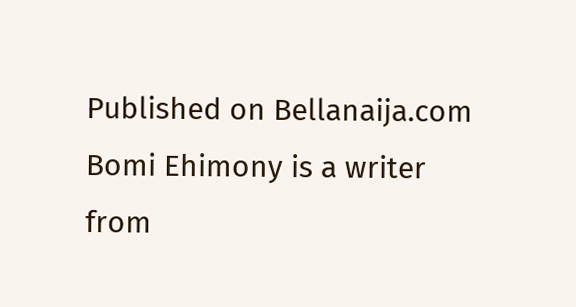Published on Bellanaija.com
Bomi Ehimony is a writer from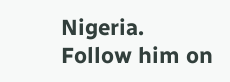Nigeria.
Follow him on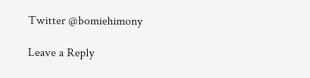Twitter @bomiehimony

Leave a Reply